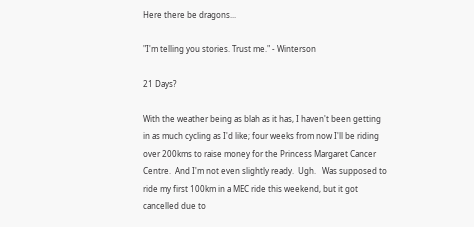Here there be dragons...

"I'm telling you stories. Trust me." - Winterson

21 Days?

With the weather being as blah as it has, I haven't been getting in as much cycling as I'd like; four weeks from now I'll be riding over 200kms to raise money for the Princess Margaret Cancer Centre.  And I'm not even slightly ready.  Ugh.   Was supposed to ride my first 100km in a MEC ride this weekend, but it got cancelled due to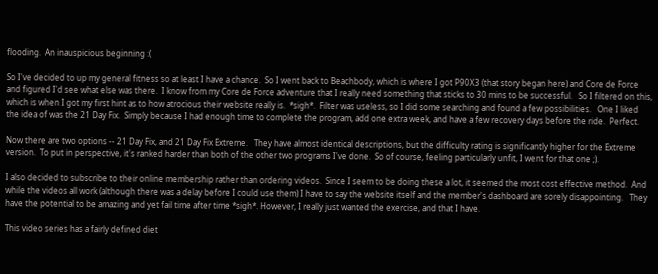flooding.  An inauspicious beginning :(

So I've decided to up my general fitness so at least I have a chance.  So I went back to Beachbody, which is where I got P90X3 (that story began here) and Core de Force and figured I'd see what else was there.  I know from my Core de Force adventure that I really need something that sticks to 30 mins to be successful.   So I filtered on this, which is when I got my first hint as to how atrocious their website really is.  *sigh*.  Filter was useless, so I did some searching and found a few possibilities.   One I liked the idea of was the 21 Day Fix.  Simply because I had enough time to complete the program, add one extra week, and have a few recovery days before the ride.  Perfect.

Now there are two options -- 21 Day Fix, and 21 Day Fix Extreme.   They have almost identical descriptions, but the difficulty rating is significantly higher for the Extreme version.  To put in perspective, it's ranked harder than both of the other two programs I've done.  So of course, feeling particularly unfit, I went for that one ;).

I also decided to subscribe to their online membership rather than ordering videos.  Since I seem to be doing these a lot, it seemed the most cost effective method.  And while the videos all work (although there was a delay before I could use them) I have to say the website itself and the member's dashboard are sorely disappointing.   They have the potential to be amazing and yet fail time after time *sigh*. However, I really just wanted the exercise, and that I have.

This video series has a fairly defined diet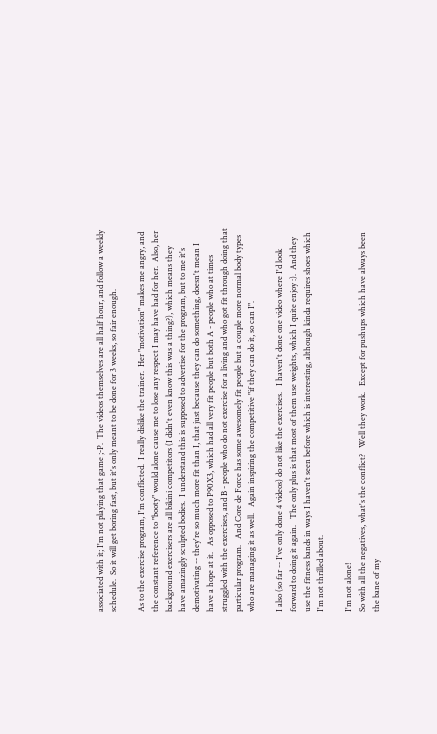associated with it; I'm not playing that game ;-P.  The videos themselves are all half hour, and follow a weekly schedule.  So it will get boring fast, but it's only meant to be done for 3 weeks, so fair enough.

As to the exercise program, I'm conflicted.  I really dislike the trainer.  Her "motivation" makes me angry, and the constant reference to "booty" would alone cause me to lose any respect I may have had for her.  Also, her background exercisers are all bikini competitors (I didn't even know this was a thing?), which means they have amazingly sculpted bodies.  I understand this is supposed to advertise for the program, but to me it's demotivating -- they're so much more fit than I, that just because they can do something, doesn't mean I have a hope at it.   As opposed to P90X3, which had all very fit people but both A - people who at times struggled with the exercises, and B - people who do not exercise for a living and who got fit through doing that particular program.   And Core de Force has some awesomely fit people but a couple more normal body types who are managing it as well.   Again inspiring the competitive "if they can do it, so can I".

I also (so far -- I've only done 4 videos) do not like the exercises.   I haven't done one video where I'd look forward to doing it again.   The only plus is that most of them use weights, which I quite enjoy :).  And they use the fitness bands in ways I haven't seen before which is interesting, although kinda requires shoes which I'm not thrilled about.

I'm not alone!
So with all the negatives, what's the conflict?   Well they work.   Except for pushups which have always been the bane of my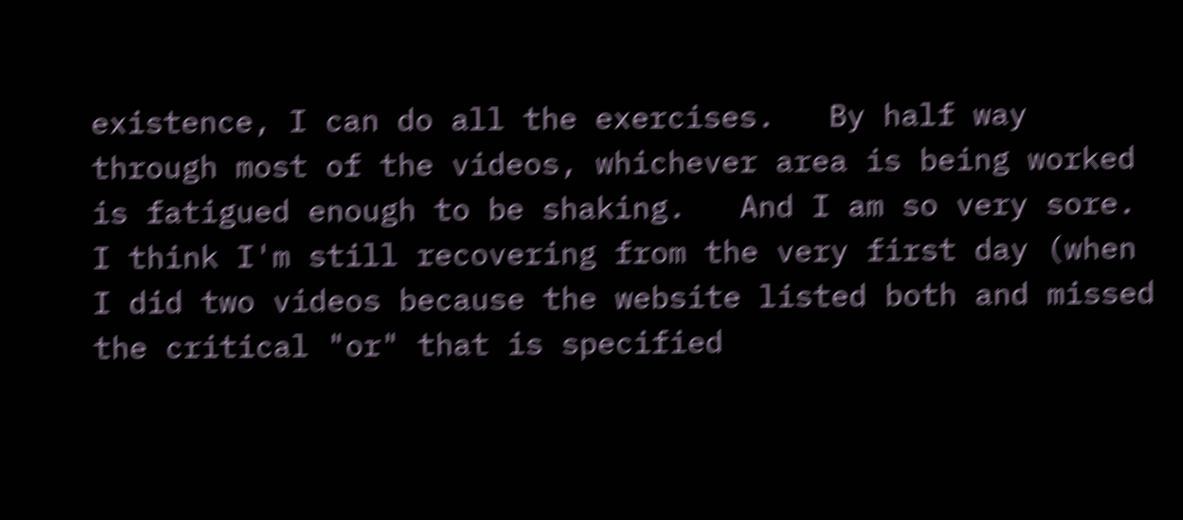existence, I can do all the exercises.   By half way through most of the videos, whichever area is being worked is fatigued enough to be shaking.   And I am so very sore.   I think I'm still recovering from the very first day (when I did two videos because the website listed both and missed the critical "or" that is specified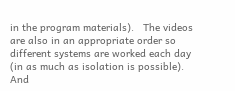in the program materials).   The videos are also in an appropriate order so different systems are worked each day (in as much as isolation is possible).   And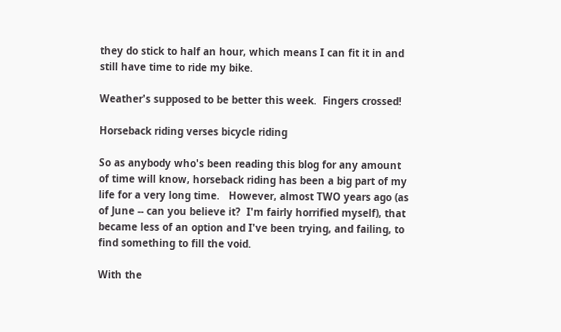they do stick to half an hour, which means I can fit it in and still have time to ride my bike.

Weather's supposed to be better this week.  Fingers crossed!

Horseback riding verses bicycle riding

So as anybody who's been reading this blog for any amount of time will know, horseback riding has been a big part of my life for a very long time.   However, almost TWO years ago (as of June -- can you believe it?  I'm fairly horrified myself), that became less of an option and I've been trying, and failing, to find something to fill the void.

With the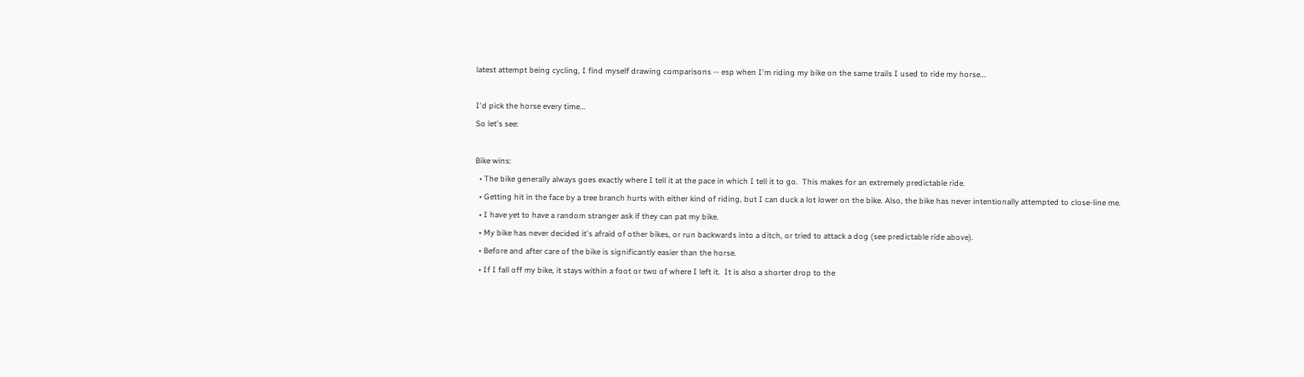latest attempt being cycling, I find myself drawing comparisons -- esp when I'm riding my bike on the same trails I used to ride my horse...

I'd pick the horse every time...
So let's see:

Bike wins:
  • The bike generally always goes exactly where I tell it at the pace in which I tell it to go.  This makes for an extremely predictable ride.
  • Getting hit in the face by a tree branch hurts with either kind of riding, but I can duck a lot lower on the bike. Also, the bike has never intentionally attempted to close-line me.
  • I have yet to have a random stranger ask if they can pat my bike.
  • My bike has never decided it's afraid of other bikes, or run backwards into a ditch, or tried to attack a dog (see predictable ride above).
  • Before and after care of the bike is significantly easier than the horse.
  • If I fall off my bike, it stays within a foot or two of where I left it.  It is also a shorter drop to the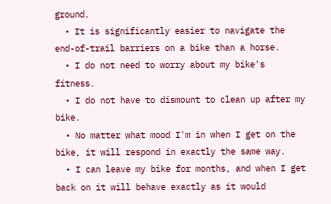ground.
  • It is significantly easier to navigate the end-of-trail barriers on a bike than a horse.
  • I do not need to worry about my bike's fitness.
  • I do not have to dismount to clean up after my bike.
  • No matter what mood I'm in when I get on the bike, it will respond in exactly the same way.
  • I can leave my bike for months, and when I get back on it will behave exactly as it would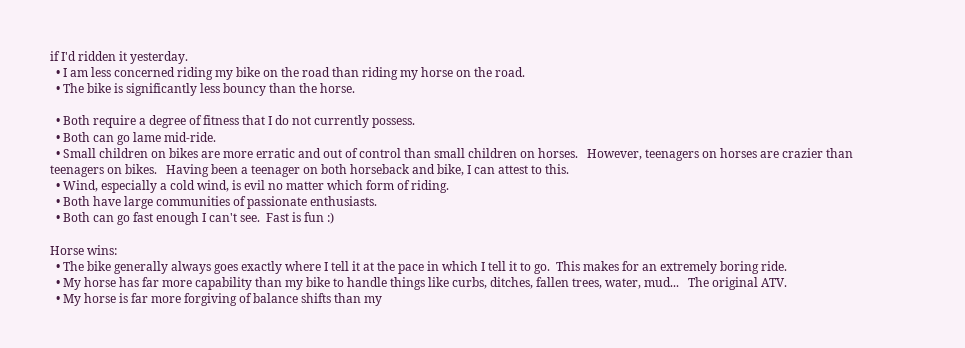if I'd ridden it yesterday.
  • I am less concerned riding my bike on the road than riding my horse on the road.
  • The bike is significantly less bouncy than the horse.

  • Both require a degree of fitness that I do not currently possess.
  • Both can go lame mid-ride.
  • Small children on bikes are more erratic and out of control than small children on horses.   However, teenagers on horses are crazier than teenagers on bikes.   Having been a teenager on both horseback and bike, I can attest to this.
  • Wind, especially a cold wind, is evil no matter which form of riding.
  • Both have large communities of passionate enthusiasts.
  • Both can go fast enough I can't see.  Fast is fun :)

Horse wins:
  • The bike generally always goes exactly where I tell it at the pace in which I tell it to go.  This makes for an extremely boring ride.
  • My horse has far more capability than my bike to handle things like curbs, ditches, fallen trees, water, mud...   The original ATV.
  • My horse is far more forgiving of balance shifts than my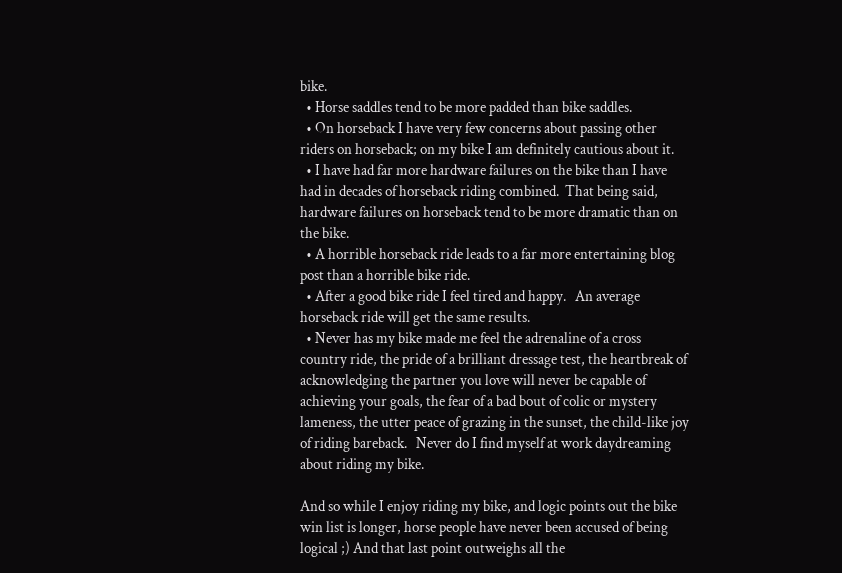bike.
  • Horse saddles tend to be more padded than bike saddles.
  • On horseback I have very few concerns about passing other riders on horseback; on my bike I am definitely cautious about it.
  • I have had far more hardware failures on the bike than I have had in decades of horseback riding combined.  That being said, hardware failures on horseback tend to be more dramatic than on the bike.
  • A horrible horseback ride leads to a far more entertaining blog post than a horrible bike ride.
  • After a good bike ride I feel tired and happy.   An average horseback ride will get the same results.
  • Never has my bike made me feel the adrenaline of a cross country ride, the pride of a brilliant dressage test, the heartbreak of acknowledging the partner you love will never be capable of achieving your goals, the fear of a bad bout of colic or mystery lameness, the utter peace of grazing in the sunset, the child-like joy of riding bareback.   Never do I find myself at work daydreaming about riding my bike.

And so while I enjoy riding my bike, and logic points out the bike win list is longer, horse people have never been accused of being logical ;) And that last point outweighs all the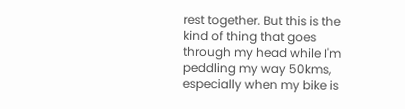rest together. But this is the kind of thing that goes through my head while I'm peddling my way 50kms, especially when my bike is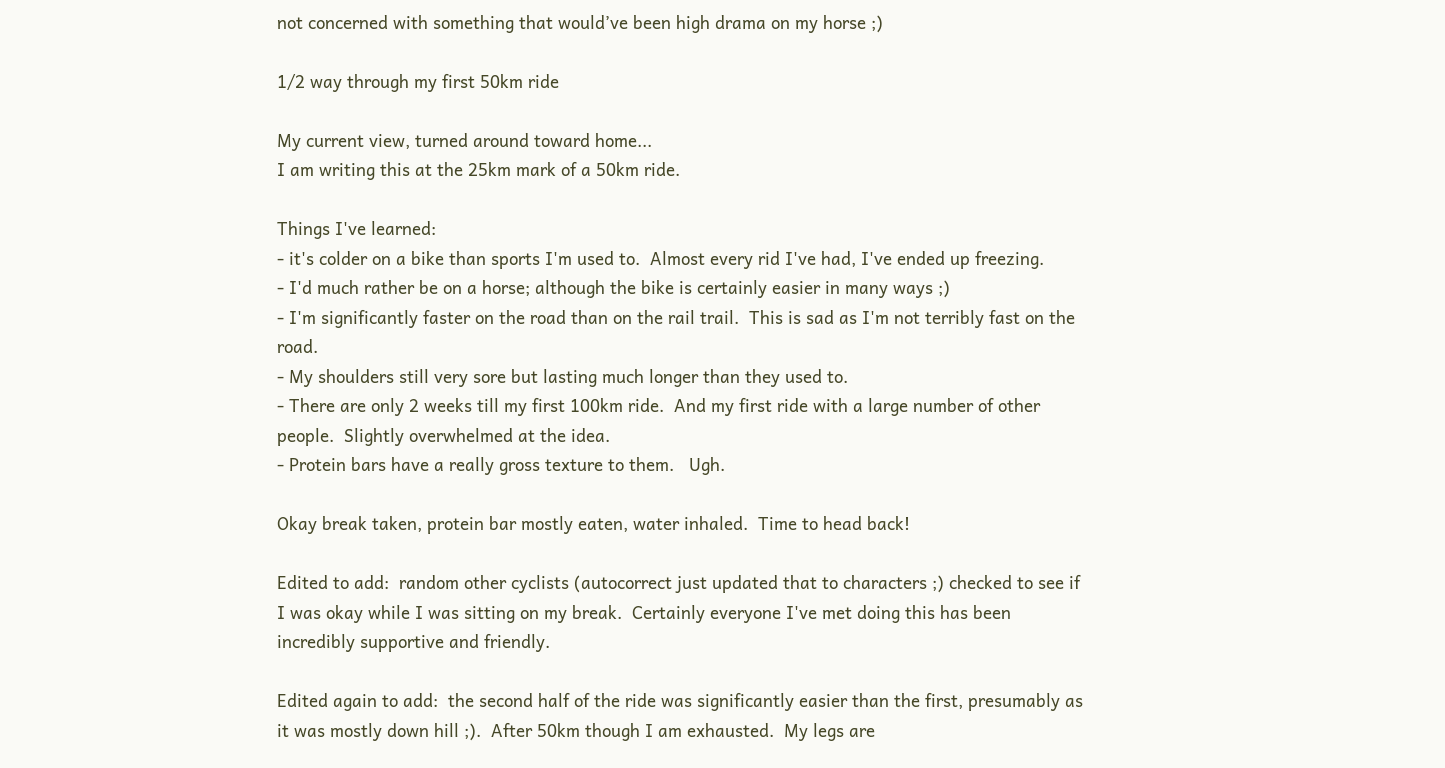not concerned with something that would’ve been high drama on my horse ;)

1/2 way through my first 50km ride

My current view, turned around toward home...
I am writing this at the 25km mark of a 50km ride.

Things I've learned:
- it's colder on a bike than sports I'm used to.  Almost every rid I've had, I've ended up freezing.
- I'd much rather be on a horse; although the bike is certainly easier in many ways ;)
- I'm significantly faster on the road than on the rail trail.  This is sad as I'm not terribly fast on the road.
- My shoulders still very sore but lasting much longer than they used to.
- There are only 2 weeks till my first 100km ride.  And my first ride with a large number of other people.  Slightly overwhelmed at the idea.
- Protein bars have a really gross texture to them.   Ugh.

Okay break taken, protein bar mostly eaten, water inhaled.  Time to head back!

Edited to add:  random other cyclists (autocorrect just updated that to characters ;) checked to see if I was okay while I was sitting on my break.  Certainly everyone I've met doing this has been incredibly supportive and friendly.

Edited again to add:  the second half of the ride was significantly easier than the first, presumably as it was mostly down hill ;).  After 50km though I am exhausted.  My legs are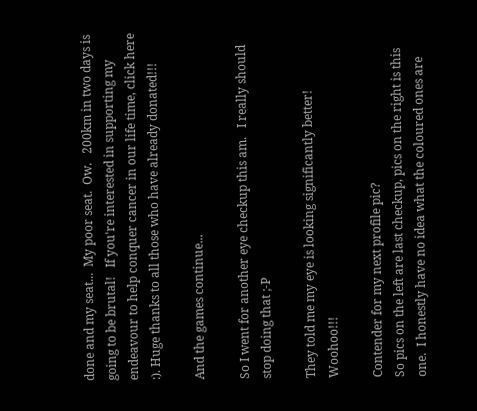done and my seat...  My poor seat.  Ow.   200km in two days is going to be brutal!   If you're interested in supporting my endeavour to help conquer cancer in our life time, click here :). Huge thanks to all those who have already donated!!!

And the games continue...

So I went for another eye checkup this am.   I really should stop doing that ;-P

They told me my eye is looking significantly better!  Woohoo!!!

Contender for my next profile pic?
So pics on the left are last checkup, pics on the right is this one.  I honestly have no idea what the coloured ones are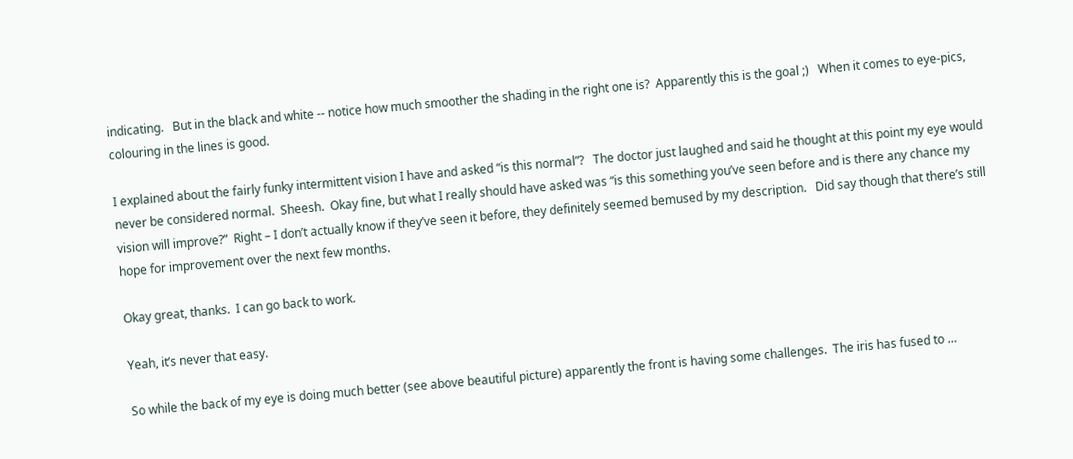indicating.   But in the black and white -- notice how much smoother the shading in the right one is?  Apparently this is the goal ;)   When it comes to eye-pics, colouring in the lines is good.

I explained about the fairly funky intermittent vision I have and asked “is this normal”?   The doctor just laughed and said he thought at this point my eye would never be considered normal.  Sheesh.  Okay fine, but what I really should have asked was “is this something you’ve seen before and is there any chance my vision will improve?”  Right – I don’t actually know if they’ve seen it before, they definitely seemed bemused by my description.   Did say though that there’s still hope for improvement over the next few months.

Okay great, thanks.  I can go back to work.

Yeah, it’s never that easy.

So while the back of my eye is doing much better (see above beautiful picture) apparently the front is having some challenges.  The iris has fused to …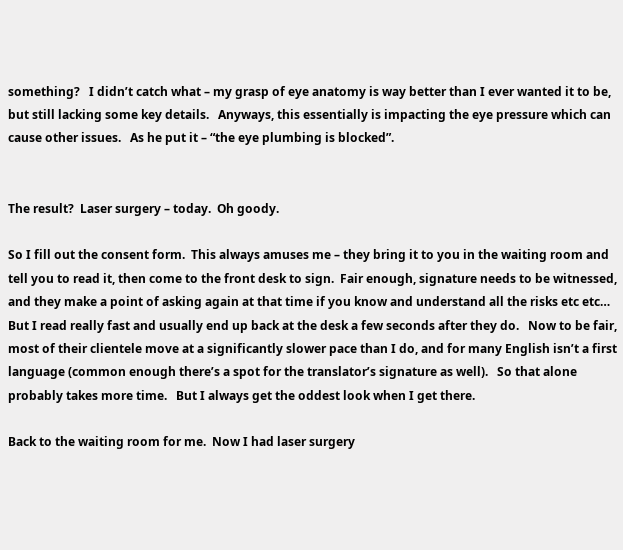something?   I didn’t catch what – my grasp of eye anatomy is way better than I ever wanted it to be, but still lacking some key details.   Anyways, this essentially is impacting the eye pressure which can cause other issues.   As he put it – “the eye plumbing is blocked”.


The result?  Laser surgery – today.  Oh goody.

So I fill out the consent form.  This always amuses me – they bring it to you in the waiting room and tell you to read it, then come to the front desk to sign.  Fair enough, signature needs to be witnessed, and they make a point of asking again at that time if you know and understand all the risks etc etc…   But I read really fast and usually end up back at the desk a few seconds after they do.   Now to be fair, most of their clientele move at a significantly slower pace than I do, and for many English isn’t a first language (common enough there’s a spot for the translator’s signature as well).   So that alone probably takes more time.   But I always get the oddest look when I get there.

Back to the waiting room for me.  Now I had laser surgery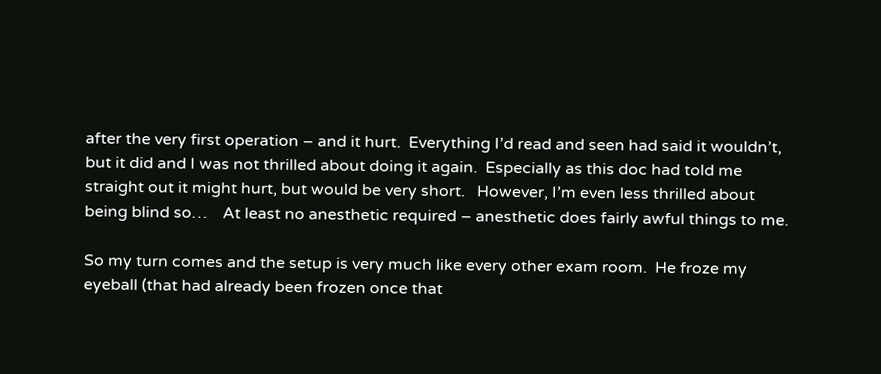after the very first operation – and it hurt.  Everything I’d read and seen had said it wouldn’t, but it did and I was not thrilled about doing it again.  Especially as this doc had told me straight out it might hurt, but would be very short.   However, I’m even less thrilled about being blind so…    At least no anesthetic required – anesthetic does fairly awful things to me.

So my turn comes and the setup is very much like every other exam room.  He froze my eyeball (that had already been frozen once that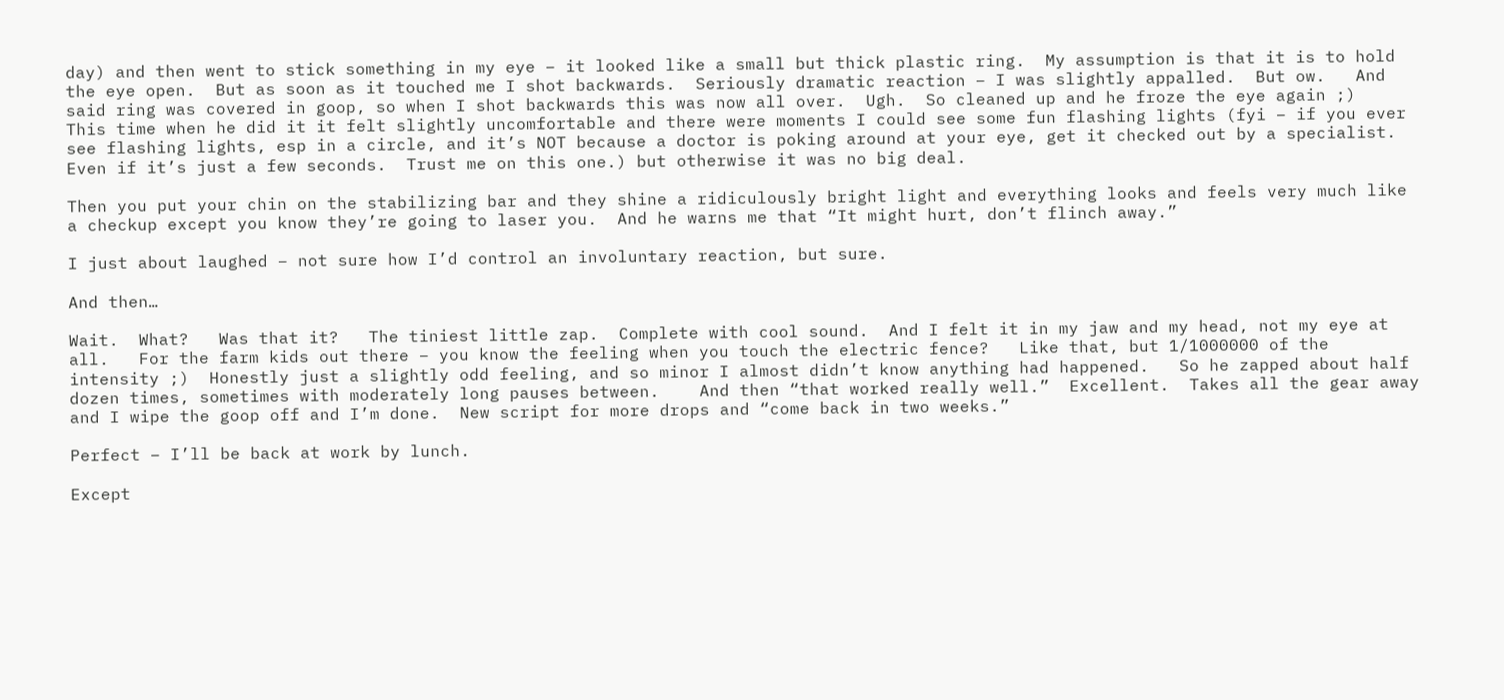day) and then went to stick something in my eye – it looked like a small but thick plastic ring.  My assumption is that it is to hold the eye open.  But as soon as it touched me I shot backwards.  Seriously dramatic reaction – I was slightly appalled.  But ow.   And said ring was covered in goop, so when I shot backwards this was now all over.  Ugh.  So cleaned up and he froze the eye again ;)   This time when he did it it felt slightly uncomfortable and there were moments I could see some fun flashing lights (fyi – if you ever see flashing lights, esp in a circle, and it’s NOT because a doctor is poking around at your eye, get it checked out by a specialist.  Even if it’s just a few seconds.  Trust me on this one.) but otherwise it was no big deal.

Then you put your chin on the stabilizing bar and they shine a ridiculously bright light and everything looks and feels very much like a checkup except you know they’re going to laser you.  And he warns me that “It might hurt, don’t flinch away.”

I just about laughed – not sure how I’d control an involuntary reaction, but sure.

And then…

Wait.  What?   Was that it?   The tiniest little zap.  Complete with cool sound.  And I felt it in my jaw and my head, not my eye at all.   For the farm kids out there – you know the feeling when you touch the electric fence?   Like that, but 1/1000000 of the intensity ;)  Honestly just a slightly odd feeling, and so minor I almost didn’t know anything had happened.   So he zapped about half dozen times, sometimes with moderately long pauses between.    And then “that worked really well.”  Excellent.  Takes all the gear away and I wipe the goop off and I’m done.  New script for more drops and “come back in two weeks.”

Perfect – I’ll be back at work by lunch.

Except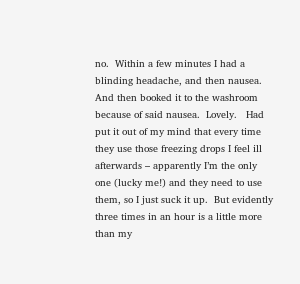no.  Within a few minutes I had a blinding headache, and then nausea.  And then booked it to the washroom because of said nausea.  Lovely.   Had put it out of my mind that every time they use those freezing drops I feel ill afterwards – apparently I’m the only one (lucky me!) and they need to use them, so I just suck it up.  But evidently three times in an hour is a little more than my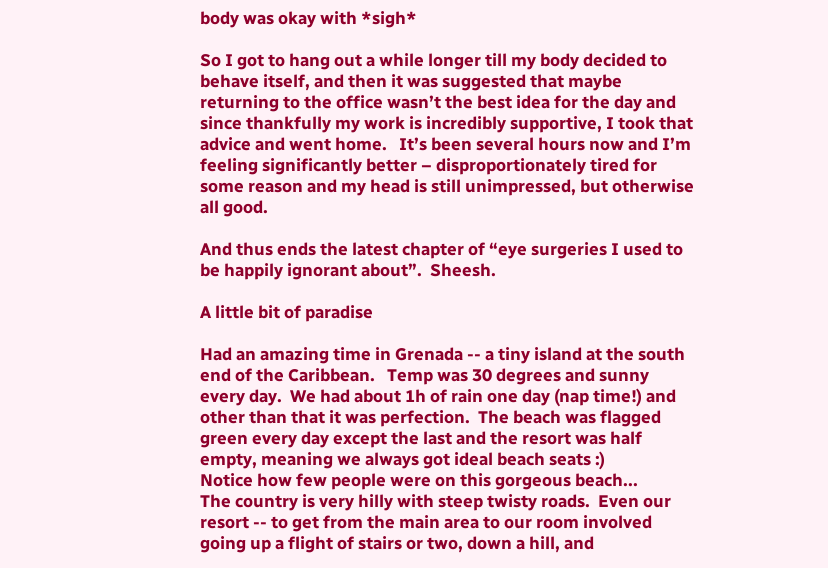body was okay with *sigh*

So I got to hang out a while longer till my body decided to behave itself, and then it was suggested that maybe returning to the office wasn’t the best idea for the day and since thankfully my work is incredibly supportive, I took that advice and went home.   It’s been several hours now and I’m feeling significantly better – disproportionately tired for some reason and my head is still unimpressed, but otherwise all good.

And thus ends the latest chapter of “eye surgeries I used to be happily ignorant about”.  Sheesh.

A little bit of paradise

Had an amazing time in Grenada -- a tiny island at the south end of the Caribbean.   Temp was 30 degrees and sunny every day.  We had about 1h of rain one day (nap time!) and other than that it was perfection.  The beach was flagged green every day except the last and the resort was half empty, meaning we always got ideal beach seats :)
Notice how few people were on this gorgeous beach...
The country is very hilly with steep twisty roads.  Even our resort -- to get from the main area to our room involved going up a flight of stairs or two, down a hill, and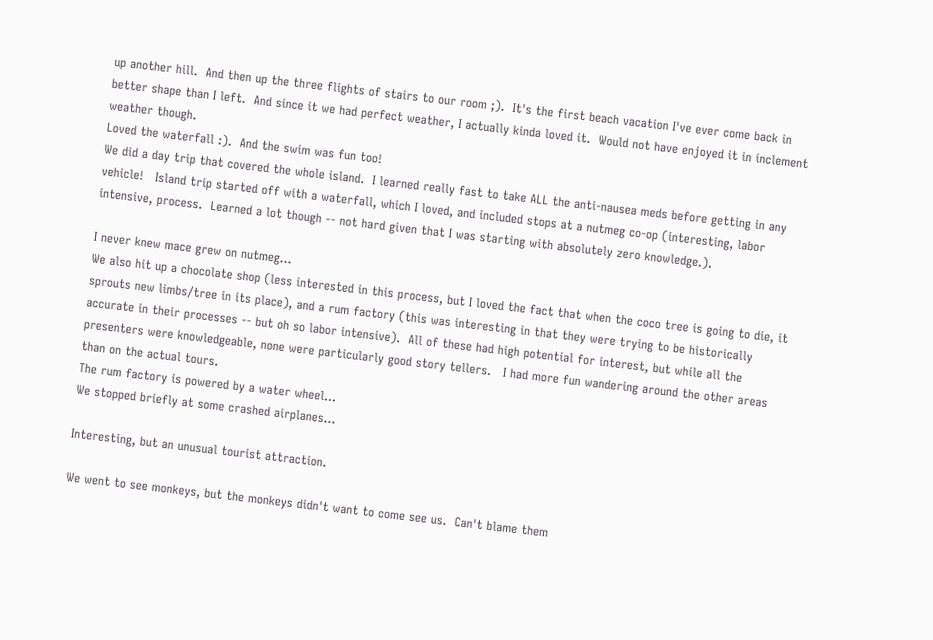up another hill.  And then up the three flights of stairs to our room ;).  It's the first beach vacation I've ever come back in better shape than I left.  And since it we had perfect weather, I actually kinda loved it.  Would not have enjoyed it in inclement weather though.
Loved the waterfall :).  And the swim was fun too!
We did a day trip that covered the whole island.  I learned really fast to take ALL the anti-nausea meds before getting in any vehicle!   Island trip started off with a waterfall, which I loved, and included stops at a nutmeg co-op (interesting, labor intensive, process.  Learned a lot though -- not hard given that I was starting with absolutely zero knowledge.).

I never knew mace grew on nutmeg...
We also hit up a chocolate shop (less interested in this process, but I loved the fact that when the coco tree is going to die, it sprouts new limbs/tree in its place), and a rum factory (this was interesting in that they were trying to be historically accurate in their processes -- but oh so labor intensive).  All of these had high potential for interest, but while all the presenters were knowledgeable, none were particularly good story tellers.   I had more fun wandering around the other areas than on the actual tours.
The rum factory is powered by a water wheel...
We stopped briefly at some crashed airplanes...

Interesting, but an unusual tourist attraction.

We went to see monkeys, but the monkeys didn't want to come see us.  Can't blame them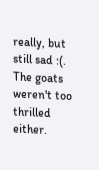really, but still sad :(.  The goats weren't too thrilled either.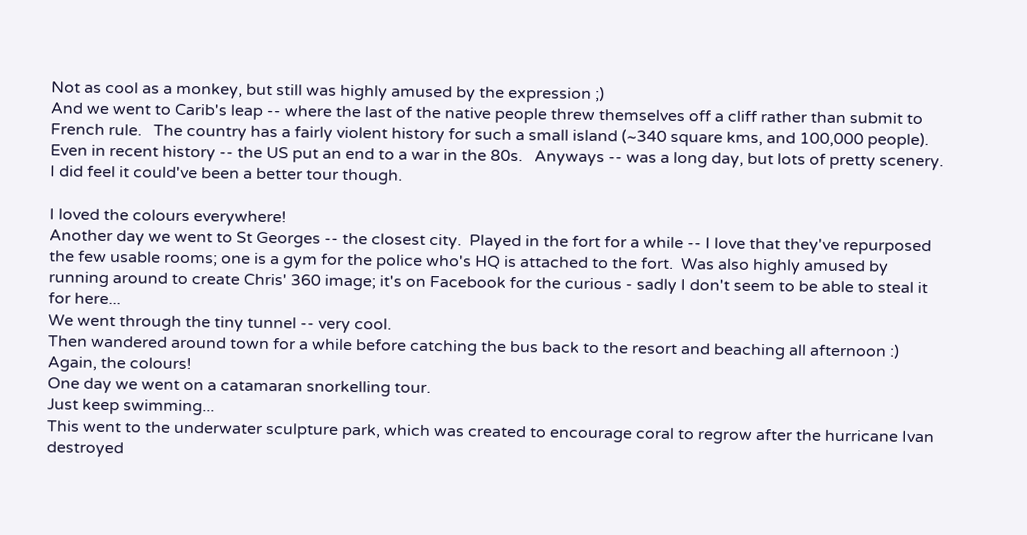Not as cool as a monkey, but still was highly amused by the expression ;)
And we went to Carib's leap -- where the last of the native people threw themselves off a cliff rather than submit to French rule.   The country has a fairly violent history for such a small island (~340 square kms, and 100,000 people).   Even in recent history -- the US put an end to a war in the 80s.   Anyways -- was a long day, but lots of pretty scenery.  I did feel it could've been a better tour though.

I loved the colours everywhere!
Another day we went to St Georges -- the closest city.  Played in the fort for a while -- I love that they've repurposed the few usable rooms; one is a gym for the police who's HQ is attached to the fort.  Was also highly amused by running around to create Chris' 360 image; it's on Facebook for the curious - sadly I don't seem to be able to steal it for here...
We went through the tiny tunnel -- very cool.
Then wandered around town for a while before catching the bus back to the resort and beaching all afternoon :)
Again, the colours!
One day we went on a catamaran snorkelling tour.
Just keep swimming...
This went to the underwater sculpture park, which was created to encourage coral to regrow after the hurricane Ivan destroyed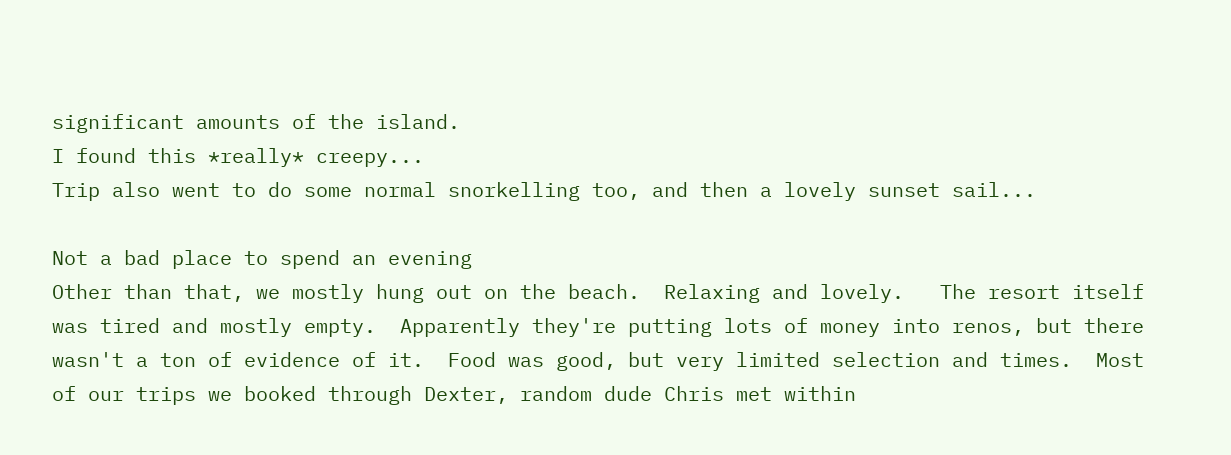significant amounts of the island.
I found this *really* creepy...
Trip also went to do some normal snorkelling too, and then a lovely sunset sail...

Not a bad place to spend an evening
Other than that, we mostly hung out on the beach.  Relaxing and lovely.   The resort itself was tired and mostly empty.  Apparently they're putting lots of money into renos, but there wasn't a ton of evidence of it.  Food was good, but very limited selection and times.  Most of our trips we booked through Dexter, random dude Chris met within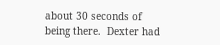about 30 seconds of being there.  Dexter had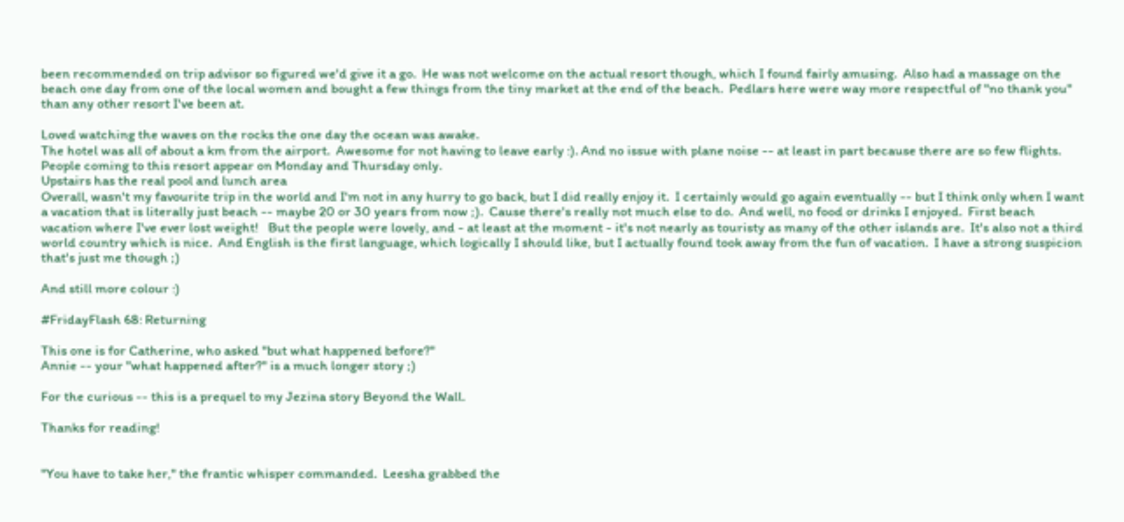been recommended on trip advisor so figured we'd give it a go.  He was not welcome on the actual resort though, which I found fairly amusing.  Also had a massage on the beach one day from one of the local women and bought a few things from the tiny market at the end of the beach.  Pedlars here were way more respectful of "no thank you" than any other resort I've been at.

Loved watching the waves on the rocks the one day the ocean was awake.
The hotel was all of about a km from the airport.  Awesome for not having to leave early :). And no issue with plane noise -- at least in part because there are so few flights.  People coming to this resort appear on Monday and Thursday only.
Upstairs has the real pool and lunch area
Overall, wasn't my favourite trip in the world and I'm not in any hurry to go back, but I did really enjoy it.  I certainly would go again eventually -- but I think only when I want a vacation that is literally just beach -- maybe 20 or 30 years from now ;).  Cause there's really not much else to do.  And well, no food or drinks I enjoyed.  First beach vacation where I've ever lost weight!   But the people were lovely, and - at least at the moment - it's not nearly as touristy as many of the other islands are.  It's also not a third world country which is nice.  And English is the first language, which logically I should like, but I actually found took away from the fun of vacation.  I have a strong suspicion that's just me though ;)

And still more colour :)

#FridayFlash 68: Returning

This one is for Catherine, who asked "but what happened before?"
Annie -- your "what happened after?" is a much longer story ;)

For the curious -- this is a prequel to my Jezina story Beyond the Wall.

Thanks for reading!


"You have to take her," the frantic whisper commanded.  Leesha grabbed the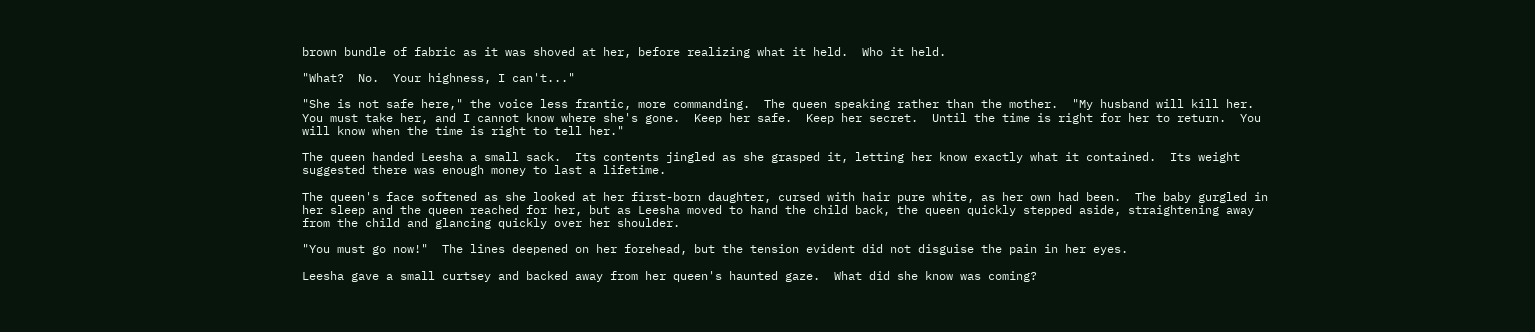brown bundle of fabric as it was shoved at her, before realizing what it held.  Who it held.

"What?  No.  Your highness, I can't..."

"She is not safe here," the voice less frantic, more commanding.  The queen speaking rather than the mother.  "My husband will kill her.  You must take her, and I cannot know where she's gone.  Keep her safe.  Keep her secret.  Until the time is right for her to return.  You will know when the time is right to tell her."

The queen handed Leesha a small sack.  Its contents jingled as she grasped it, letting her know exactly what it contained.  Its weight suggested there was enough money to last a lifetime.

The queen's face softened as she looked at her first-born daughter, cursed with hair pure white, as her own had been.  The baby gurgled in her sleep and the queen reached for her, but as Leesha moved to hand the child back, the queen quickly stepped aside, straightening away from the child and glancing quickly over her shoulder.

"You must go now!"  The lines deepened on her forehead, but the tension evident did not disguise the pain in her eyes.

Leesha gave a small curtsey and backed away from her queen's haunted gaze.  What did she know was coming?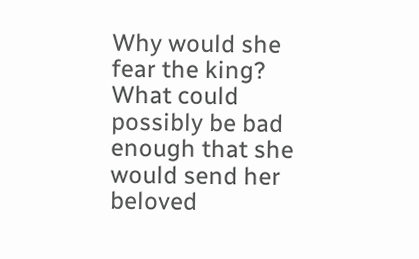Why would she fear the king?   What could possibly be bad enough that she would send her beloved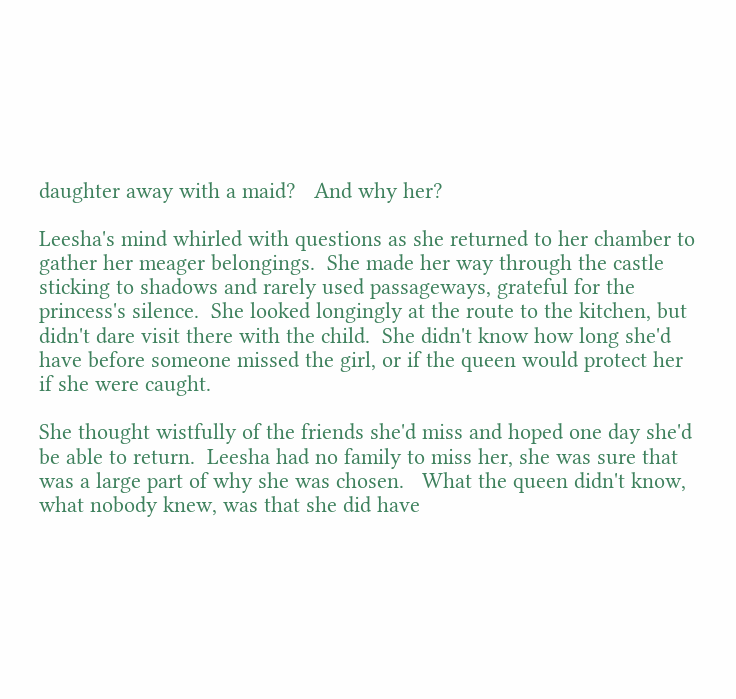daughter away with a maid?   And why her?

Leesha's mind whirled with questions as she returned to her chamber to gather her meager belongings.  She made her way through the castle sticking to shadows and rarely used passageways, grateful for the princess's silence.  She looked longingly at the route to the kitchen, but didn't dare visit there with the child.  She didn't know how long she'd have before someone missed the girl, or if the queen would protect her if she were caught.

She thought wistfully of the friends she'd miss and hoped one day she'd be able to return.  Leesha had no family to miss her, she was sure that was a large part of why she was chosen.   What the queen didn't know, what nobody knew, was that she did have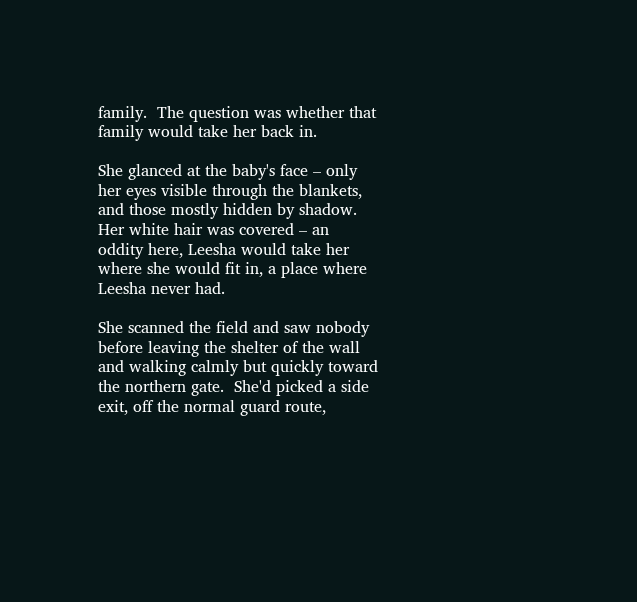family.  The question was whether that family would take her back in.

She glanced at the baby's face – only her eyes visible through the blankets, and those mostly hidden by shadow.  Her white hair was covered – an oddity here, Leesha would take her where she would fit in, a place where Leesha never had.

She scanned the field and saw nobody before leaving the shelter of the wall and walking calmly but quickly toward the northern gate.  She'd picked a side exit, off the normal guard route,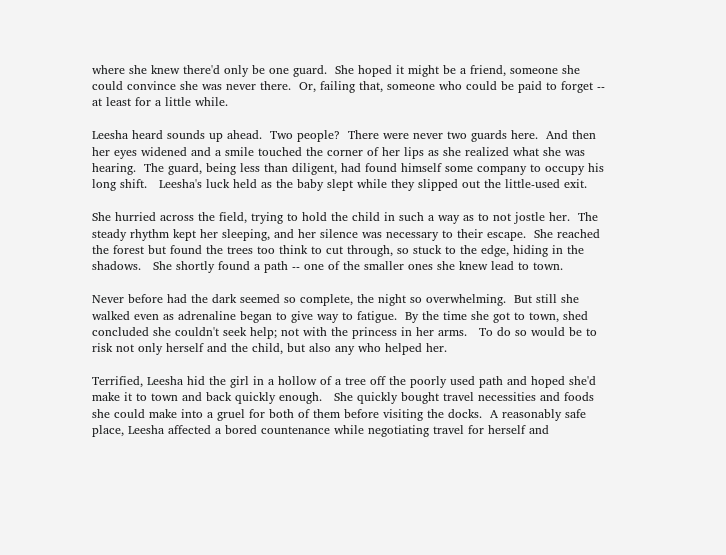where she knew there'd only be one guard.  She hoped it might be a friend, someone she could convince she was never there.  Or, failing that, someone who could be paid to forget -- at least for a little while.

Leesha heard sounds up ahead.  Two people?  There were never two guards here.  And then her eyes widened and a smile touched the corner of her lips as she realized what she was hearing.  The guard, being less than diligent, had found himself some company to occupy his long shift.   Leesha's luck held as the baby slept while they slipped out the little-used exit.

She hurried across the field, trying to hold the child in such a way as to not jostle her.  The steady rhythm kept her sleeping, and her silence was necessary to their escape.  She reached the forest but found the trees too think to cut through, so stuck to the edge, hiding in the shadows.   She shortly found a path -- one of the smaller ones she knew lead to town.

Never before had the dark seemed so complete, the night so overwhelming.  But still she walked even as adrenaline began to give way to fatigue.  By the time she got to town, shed concluded she couldn't seek help; not with the princess in her arms.   To do so would be to risk not only herself and the child, but also any who helped her.

Terrified, Leesha hid the girl in a hollow of a tree off the poorly used path and hoped she'd make it to town and back quickly enough.   She quickly bought travel necessities and foods she could make into a gruel for both of them before visiting the docks.  A reasonably safe place, Leesha affected a bored countenance while negotiating travel for herself and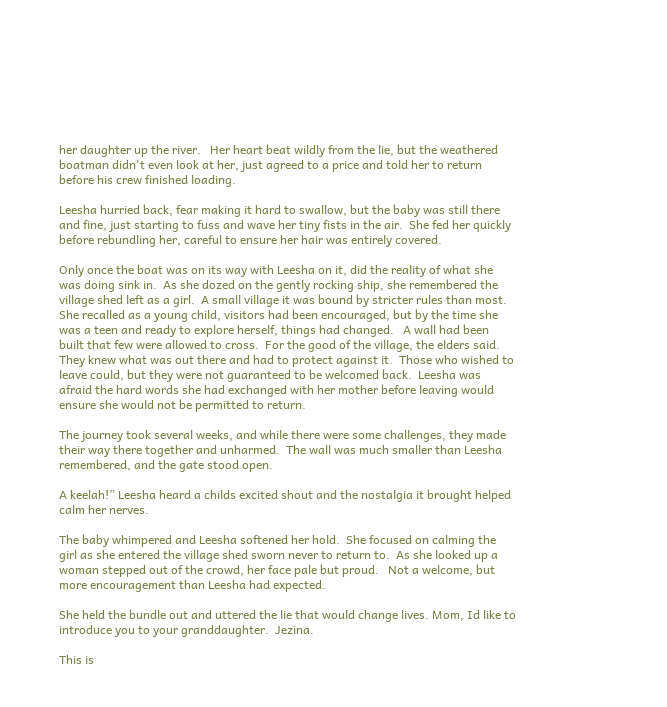her daughter up the river.   Her heart beat wildly from the lie, but the weathered boatman didn't even look at her, just agreed to a price and told her to return before his crew finished loading.

Leesha hurried back, fear making it hard to swallow, but the baby was still there and fine, just starting to fuss and wave her tiny fists in the air.  She fed her quickly before rebundling her, careful to ensure her hair was entirely covered.

Only once the boat was on its way with Leesha on it, did the reality of what she was doing sink in.  As she dozed on the gently rocking ship, she remembered the village shed left as a girl.  A small village it was bound by stricter rules than most.  She recalled as a young child, visitors had been encouraged, but by the time she was a teen and ready to explore herself, things had changed.   A wall had been built that few were allowed to cross.  For the good of the village, the elders said.   They knew what was out there and had to protect against it.  Those who wished to leave could, but they were not guaranteed to be welcomed back.  Leesha was afraid the hard words she had exchanged with her mother before leaving would ensure she would not be permitted to return.

The journey took several weeks, and while there were some challenges, they made their way there together and unharmed.  The wall was much smaller than Leesha remembered, and the gate stood open.

A keelah!” Leesha heard a childs excited shout and the nostalgia it brought helped calm her nerves.

The baby whimpered and Leesha softened her hold.  She focused on calming the girl as she entered the village shed sworn never to return to.  As she looked up a woman stepped out of the crowd, her face pale but proud.   Not a welcome, but more encouragement than Leesha had expected.

She held the bundle out and uttered the lie that would change lives. Mom, Id like to introduce you to your granddaughter.  Jezina.

This is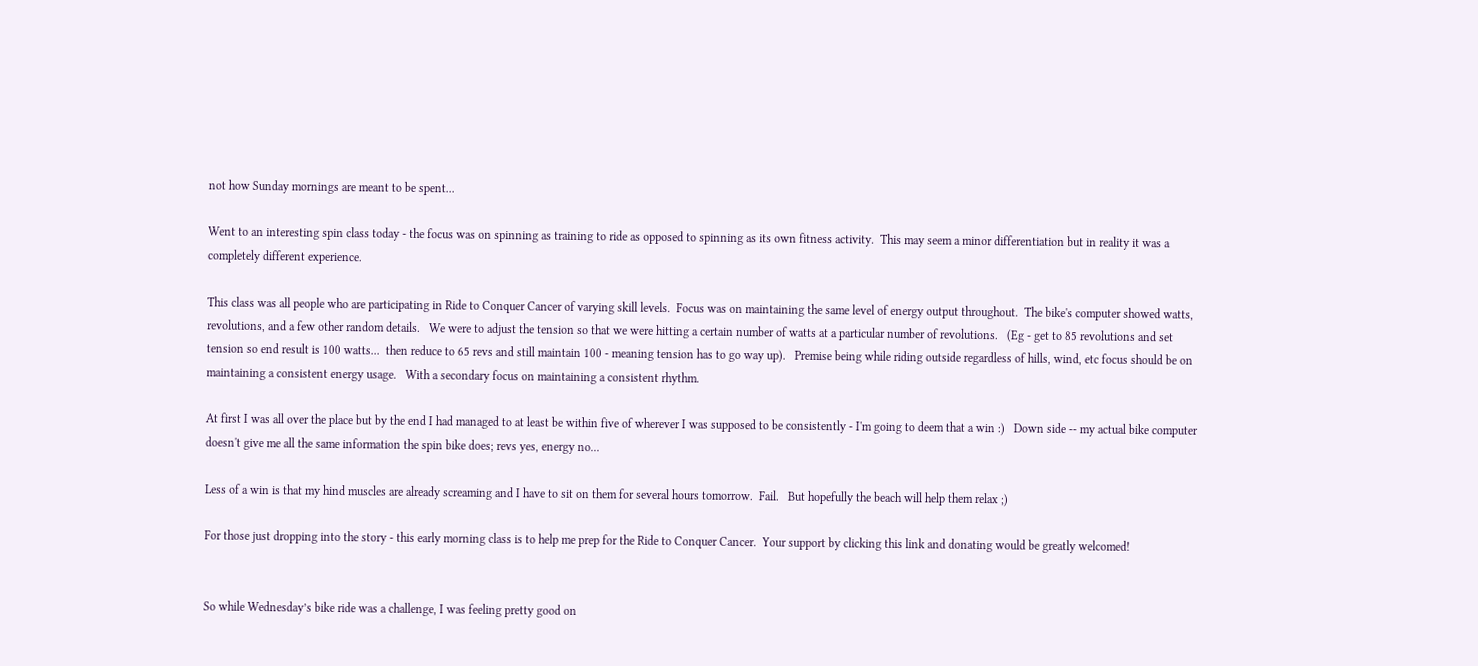not how Sunday mornings are meant to be spent...

Went to an interesting spin class today - the focus was on spinning as training to ride as opposed to spinning as its own fitness activity.  This may seem a minor differentiation but in reality it was a completely different experience.

This class was all people who are participating in Ride to Conquer Cancer of varying skill levels.  Focus was on maintaining the same level of energy output throughout.  The bike's computer showed watts, revolutions, and a few other random details.   We were to adjust the tension so that we were hitting a certain number of watts at a particular number of revolutions.   (Eg - get to 85 revolutions and set tension so end result is 100 watts...  then reduce to 65 revs and still maintain 100 - meaning tension has to go way up).   Premise being while riding outside regardless of hills, wind, etc focus should be on maintaining a consistent energy usage.   With a secondary focus on maintaining a consistent rhythm.

At first I was all over the place but by the end I had managed to at least be within five of wherever I was supposed to be consistently - I'm going to deem that a win :)   Down side -- my actual bike computer doesn't give me all the same information the spin bike does; revs yes, energy no...

Less of a win is that my hind muscles are already screaming and I have to sit on them for several hours tomorrow.  Fail.   But hopefully the beach will help them relax ;)

For those just dropping into the story - this early morning class is to help me prep for the Ride to Conquer Cancer.  Your support by clicking this link and donating would be greatly welcomed!


So while Wednesday’s bike ride was a challenge, I was feeling pretty good on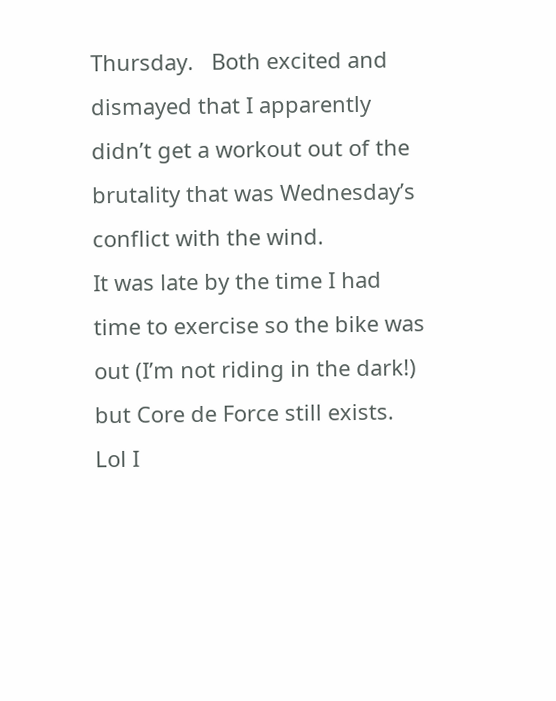Thursday.   Both excited and dismayed that I apparently didn’t get a workout out of the brutality that was Wednesday’s conflict with the wind.
It was late by the time I had time to exercise so the bike was out (I’m not riding in the dark!) but Core de Force still exists.   Lol I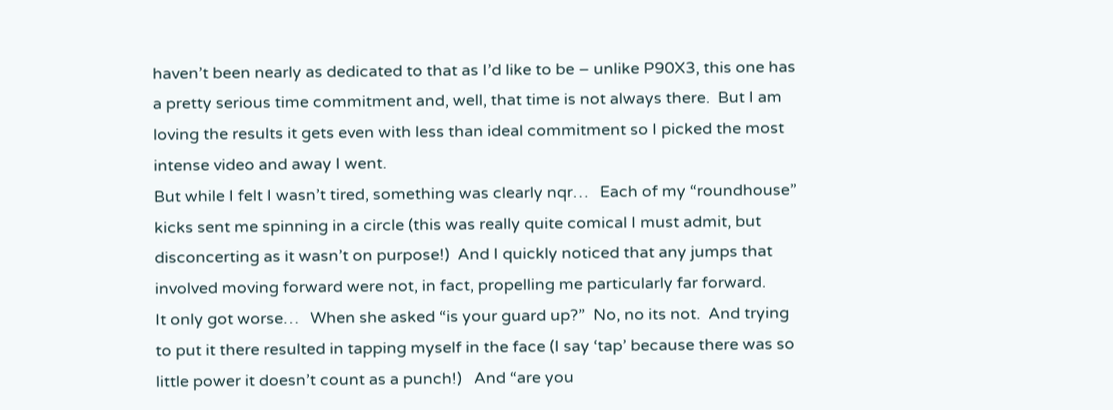haven’t been nearly as dedicated to that as I’d like to be – unlike P90X3, this one has a pretty serious time commitment and, well, that time is not always there.  But I am loving the results it gets even with less than ideal commitment so I picked the most intense video and away I went.
But while I felt I wasn’t tired, something was clearly nqr…   Each of my “roundhouse” kicks sent me spinning in a circle (this was really quite comical I must admit, but disconcerting as it wasn’t on purpose!)  And I quickly noticed that any jumps that involved moving forward were not, in fact, propelling me particularly far forward.
It only got worse…   When she asked “is your guard up?”  No, no its not.  And trying to put it there resulted in tapping myself in the face (I say ‘tap’ because there was so little power it doesn’t count as a punch!)   And “are you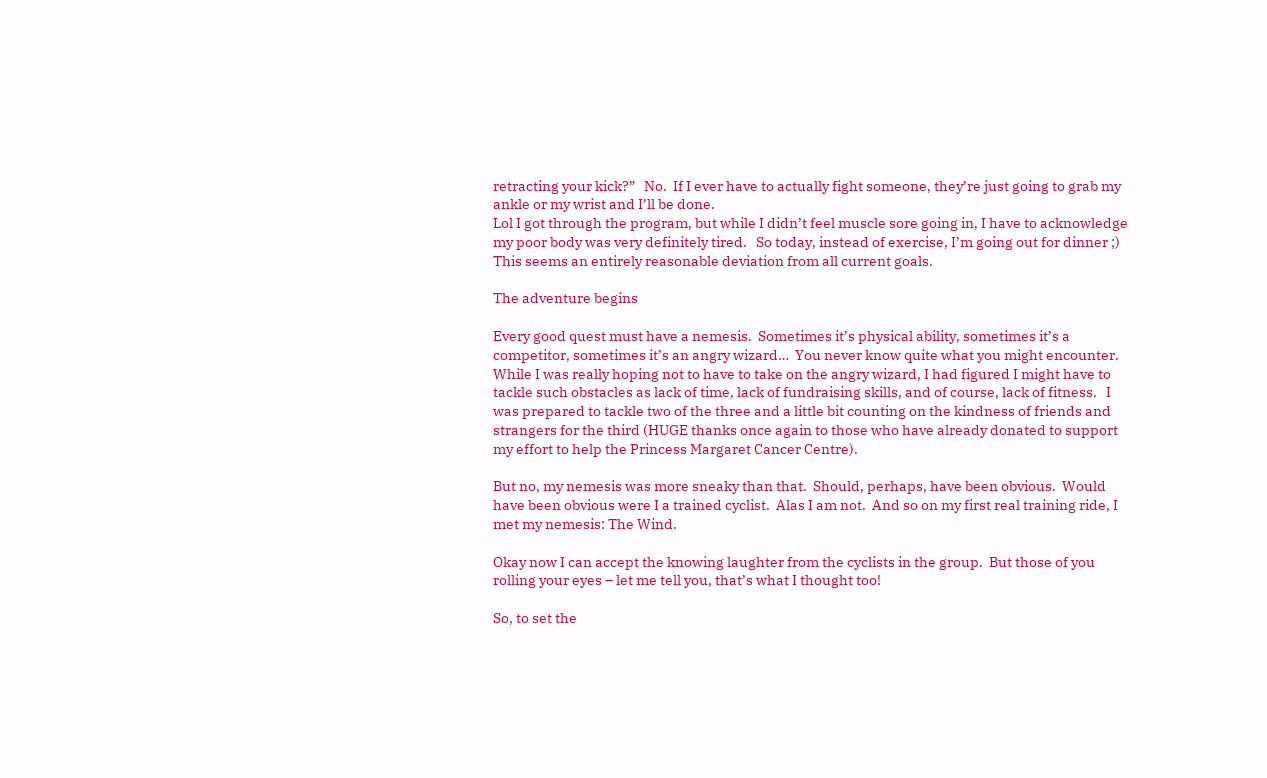retracting your kick?”   No.  If I ever have to actually fight someone, they’re just going to grab my ankle or my wrist and I’ll be done.
Lol I got through the program, but while I didn’t feel muscle sore going in, I have to acknowledge my poor body was very definitely tired.   So today, instead of exercise, I’m going out for dinner ;)   This seems an entirely reasonable deviation from all current goals.

The adventure begins

Every good quest must have a nemesis.  Sometimes it’s physical ability, sometimes it’s a competitor, sometimes it’s an angry wizard…  You never know quite what you might encounter.   While I was really hoping not to have to take on the angry wizard, I had figured I might have to tackle such obstacles as lack of time, lack of fundraising skills, and of course, lack of fitness.   I was prepared to tackle two of the three and a little bit counting on the kindness of friends and strangers for the third (HUGE thanks once again to those who have already donated to support my effort to help the Princess Margaret Cancer Centre).

But no, my nemesis was more sneaky than that.  Should, perhaps, have been obvious.  Would have been obvious were I a trained cyclist.  Alas I am not.  And so on my first real training ride, I met my nemesis: The Wind.

Okay now I can accept the knowing laughter from the cyclists in the group.  But those of you rolling your eyes – let me tell you, that’s what I thought too!

So, to set the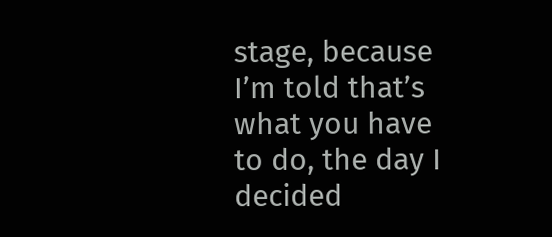stage, because I’m told that’s what you have to do, the day I decided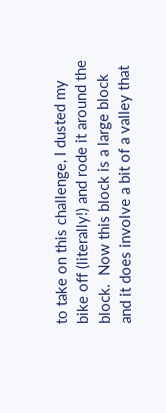to take on this challenge, I dusted my bike off (literally!) and rode it around the block.  Now this block is a large block and it does involve a bit of a valley that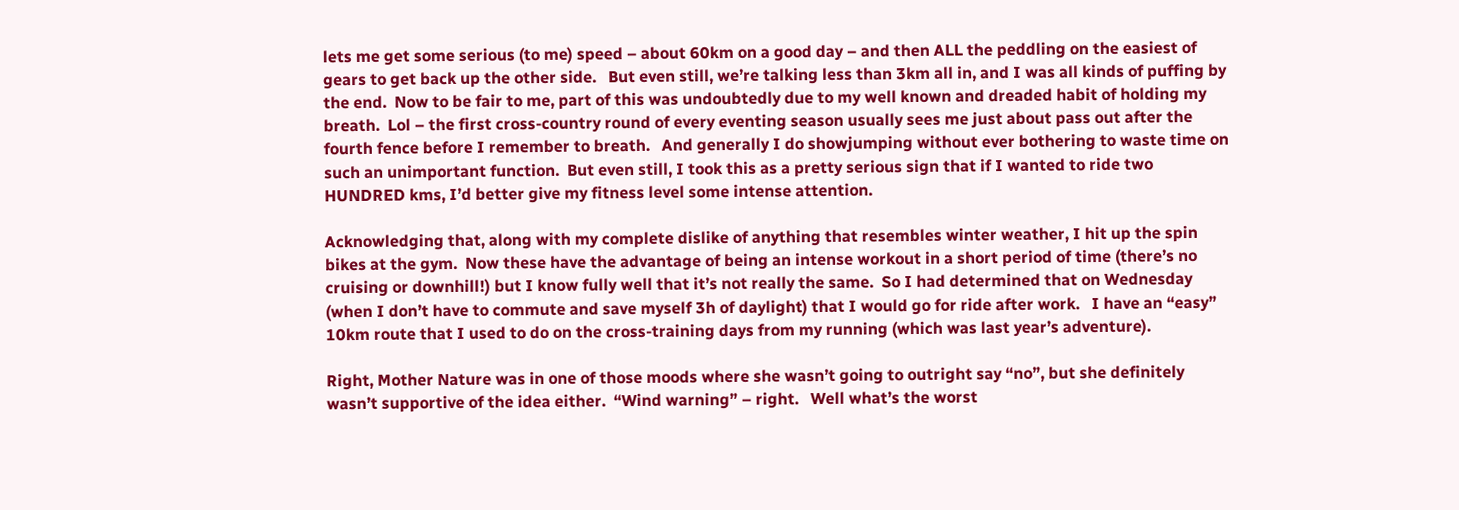lets me get some serious (to me) speed – about 60km on a good day – and then ALL the peddling on the easiest of gears to get back up the other side.   But even still, we’re talking less than 3km all in, and I was all kinds of puffing by the end.  Now to be fair to me, part of this was undoubtedly due to my well known and dreaded habit of holding my breath.  Lol – the first cross-country round of every eventing season usually sees me just about pass out after the fourth fence before I remember to breath.   And generally I do showjumping without ever bothering to waste time on such an unimportant function.  But even still, I took this as a pretty serious sign that if I wanted to ride two HUNDRED kms, I’d better give my fitness level some intense attention.

Acknowledging that, along with my complete dislike of anything that resembles winter weather, I hit up the spin bikes at the gym.  Now these have the advantage of being an intense workout in a short period of time (there’s no cruising or downhill!) but I know fully well that it’s not really the same.  So I had determined that on Wednesday (when I don’t have to commute and save myself 3h of daylight) that I would go for ride after work.   I have an “easy” 10km route that I used to do on the cross-training days from my running (which was last year’s adventure).

Right, Mother Nature was in one of those moods where she wasn’t going to outright say “no”, but she definitely wasn’t supportive of the idea either.  “Wind warning” – right.   Well what’s the worst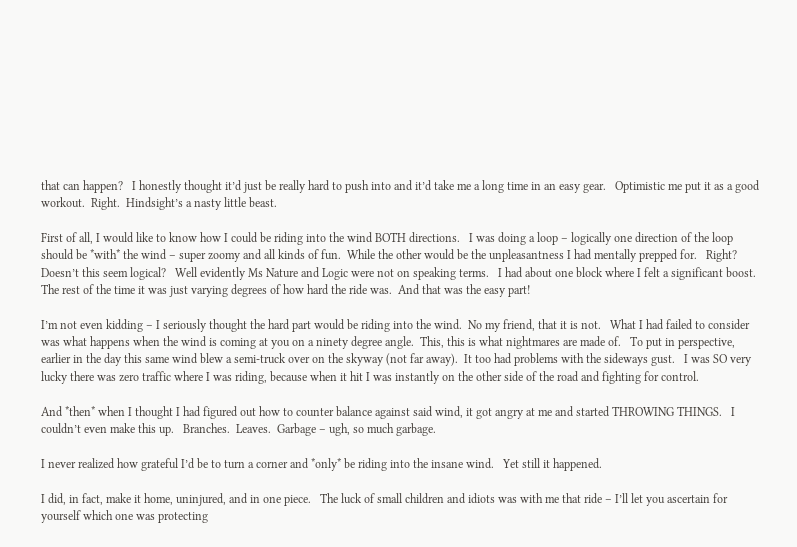that can happen?   I honestly thought it’d just be really hard to push into and it’d take me a long time in an easy gear.   Optimistic me put it as a good workout.  Right.  Hindsight’s a nasty little beast.

First of all, I would like to know how I could be riding into the wind BOTH directions.   I was doing a loop – logically one direction of the loop should be *with* the wind – super zoomy and all kinds of fun.  While the other would be the unpleasantness I had mentally prepped for.   Right?  Doesn’t this seem logical?   Well evidently Ms Nature and Logic were not on speaking terms.   I had about one block where I felt a significant boost.  The rest of the time it was just varying degrees of how hard the ride was.  And that was the easy part!

I’m not even kidding – I seriously thought the hard part would be riding into the wind.  No my friend, that it is not.   What I had failed to consider was what happens when the wind is coming at you on a ninety degree angle.  This, this is what nightmares are made of.   To put in perspective, earlier in the day this same wind blew a semi-truck over on the skyway (not far away).  It too had problems with the sideways gust.   I was SO very lucky there was zero traffic where I was riding, because when it hit I was instantly on the other side of the road and fighting for control.

And *then* when I thought I had figured out how to counter balance against said wind, it got angry at me and started THROWING THINGS.   I couldn’t even make this up.   Branches.  Leaves.  Garbage – ugh, so much garbage.

I never realized how grateful I’d be to turn a corner and *only* be riding into the insane wind.   Yet still it happened.

I did, in fact, make it home, uninjured, and in one piece.   The luck of small children and idiots was with me that ride – I’ll let you ascertain for yourself which one was protecting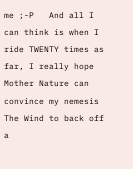me ;-P   And all I can think is when I ride TWENTY times as far, I really hope Mother Nature can convince my nemesis The Wind to back off a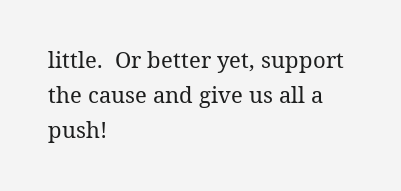little.  Or better yet, support the cause and give us all a push!